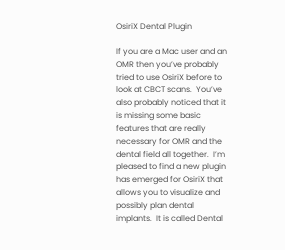OsiriX Dental Plugin

If you are a Mac user and an OMR then you’ve probably tried to use OsiriX before to look at CBCT scans.  You’ve also probably noticed that it is missing some basic features that are really necessary for OMR and the dental field all together.  I’m pleased to find a new plugin has emerged for OsiriX that allows you to visualize and possibly plan dental implants.  It is called Dental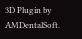3D Plugin by AMDentalSoft.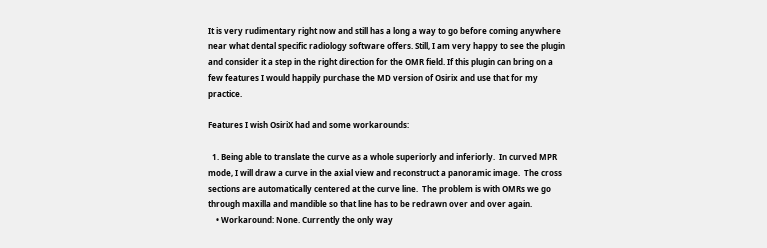It is very rudimentary right now and still has a long a way to go before coming anywhere near what dental specific radiology software offers. Still, I am very happy to see the plugin and consider it a step in the right direction for the OMR field. If this plugin can bring on a few features I would happily purchase the MD version of Osirix and use that for my practice.

Features I wish OsiriX had and some workarounds:

  1. Being able to translate the curve as a whole superiorly and inferiorly.  In curved MPR mode, I will draw a curve in the axial view and reconstruct a panoramic image.  The cross sections are automatically centered at the curve line.  The problem is with OMRs we go through maxilla and mandible so that line has to be redrawn over and over again.
    • Workaround: None. Currently the only way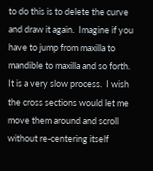to do this is to delete the curve and draw it again.  Imagine if you have to jump from maxilla to mandible to maxilla and so forth.  It is a very slow process.  I wish the cross sections would let me move them around and scroll without re-centering itself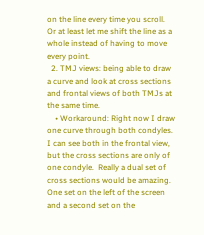on the line every time you scroll.  Or at least let me shift the line as a whole instead of having to move every point.
  2. TMJ views: being able to draw a curve and look at cross sections and frontal views of both TMJs at the same time.
    • Workaround: Right now I draw one curve through both condyles.  I can see both in the frontal view, but the cross sections are only of one condyle.  Really a dual set of cross sections would be amazing.  One set on the left of the screen and a second set on the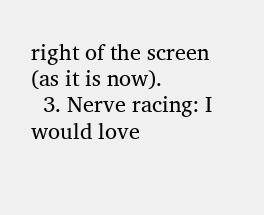right of the screen (as it is now).
  3. Nerve racing: I would love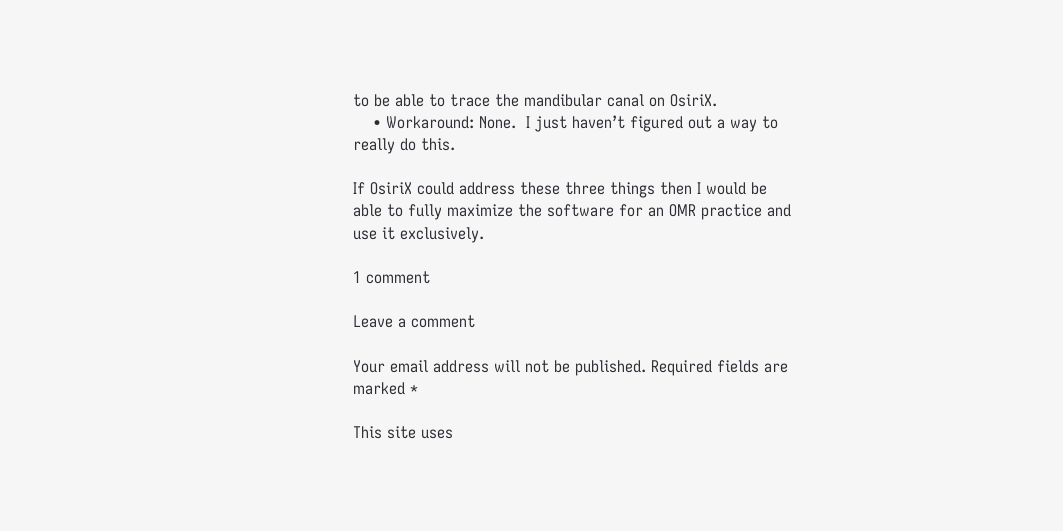to be able to trace the mandibular canal on OsiriX.
    • Workaround: None.  I just haven’t figured out a way to really do this.

If OsiriX could address these three things then I would be able to fully maximize the software for an OMR practice and use it exclusively.

1 comment

Leave a comment

Your email address will not be published. Required fields are marked *

This site uses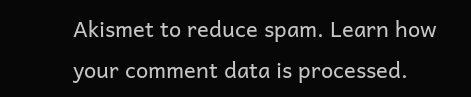Akismet to reduce spam. Learn how your comment data is processed.